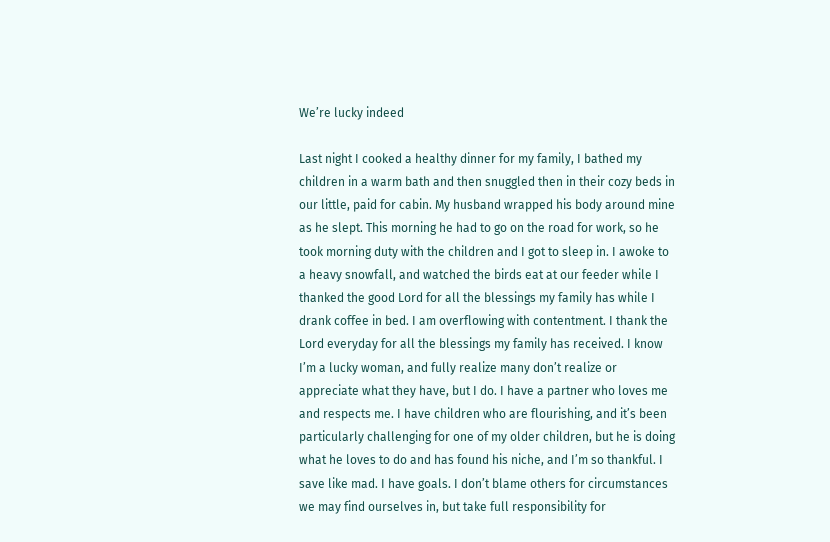We’re lucky indeed

Last night I cooked a healthy dinner for my family, I bathed my children in a warm bath and then snuggled then in their cozy beds in our little, paid for cabin. My husband wrapped his body around mine as he slept. This morning he had to go on the road for work, so he took morning duty with the children and I got to sleep in. I awoke to a heavy snowfall, and watched the birds eat at our feeder while I thanked the good Lord for all the blessings my family has while I drank coffee in bed. I am overflowing with contentment. I thank the Lord everyday for all the blessings my family has received. I know I’m a lucky woman, and fully realize many don’t realize or appreciate what they have, but I do. I have a partner who loves me and respects me. I have children who are flourishing, and it’s been particularly challenging for one of my older children, but he is doing what he loves to do and has found his niche, and I’m so thankful. I save like mad. I have goals. I don’t blame others for circumstances we may find ourselves in, but take full responsibility for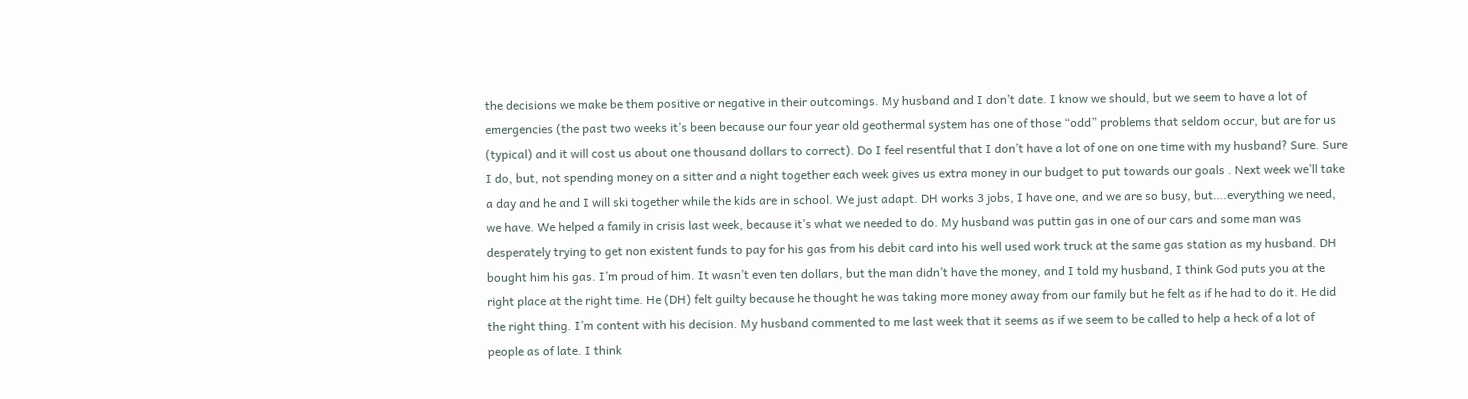the decisions we make be them positive or negative in their outcomings. My husband and I don’t date. I know we should, but we seem to have a lot of emergencies (the past two weeks it’s been because our four year old geothermal system has one of those “odd” problems that seldom occur, but are for us (typical) and it will cost us about one thousand dollars to correct). Do I feel resentful that I don’t have a lot of one on one time with my husband? Sure. Sure I do, but, not spending money on a sitter and a night together each week gives us extra money in our budget to put towards our goals . Next week we’ll take a day and he and I will ski together while the kids are in school. We just adapt. DH works 3 jobs, I have one, and we are so busy, but….everything we need, we have. We helped a family in crisis last week, because it’s what we needed to do. My husband was puttin gas in one of our cars and some man was desperately trying to get non existent funds to pay for his gas from his debit card into his well used work truck at the same gas station as my husband. DH bought him his gas. I’m proud of him. It wasn’t even ten dollars, but the man didn’t have the money, and I told my husband, I think God puts you at the right place at the right time. He (DH) felt guilty because he thought he was taking more money away from our family but he felt as if he had to do it. He did the right thing. I’m content with his decision. My husband commented to me last week that it seems as if we seem to be called to help a heck of a lot of people as of late. I think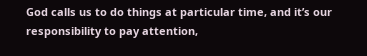God calls us to do things at particular time, and it’s our responsibility to pay attention,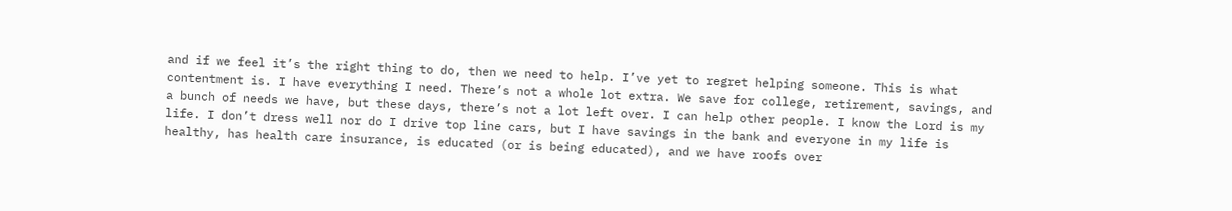and if we feel it’s the right thing to do, then we need to help. I’ve yet to regret helping someone. This is what contentment is. I have everything I need. There’s not a whole lot extra. We save for college, retirement, savings, and a bunch of needs we have, but these days, there’s not a lot left over. I can help other people. I know the Lord is my life. I don’t dress well nor do I drive top line cars, but I have savings in the bank and everyone in my life is healthy, has health care insurance, is educated (or is being educated), and we have roofs over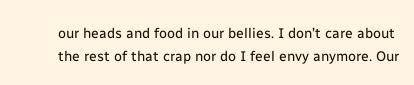our heads and food in our bellies. I don’t care about the rest of that crap nor do I feel envy anymore. Our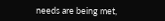needs are being met,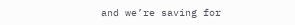and we’re saving for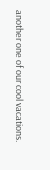another one of our cool vacations.